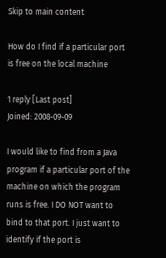Skip to main content

How do I find if a particular port is free on the local machine

1 reply [Last post]
Joined: 2008-09-09

I would like to find from a Java program if a particular port of the machine on which the program runs is free. I DO NOT want to bind to that port. I just want to identify if the port is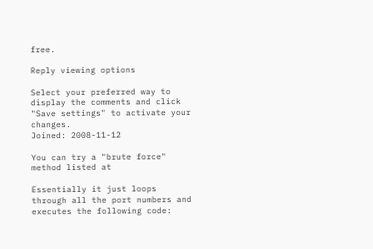free.

Reply viewing options

Select your preferred way to display the comments and click "Save settings" to activate your changes.
Joined: 2008-11-12

You can try a "brute force" method listed at

Essentially it just loops through all the port numbers and executes the following code: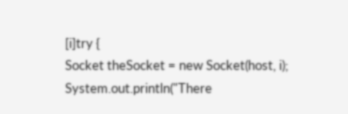[i]try {
Socket theSocket = new Socket(host, i);
System.out.println("There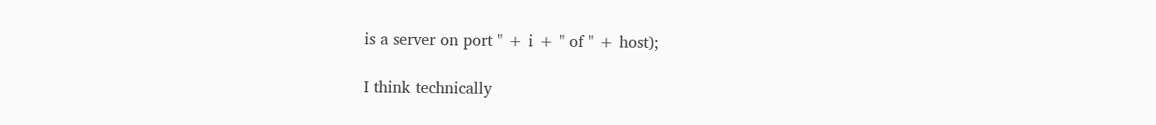is a server on port " + i + " of " + host);

I think technically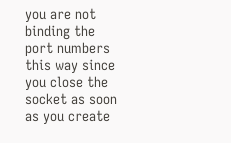you are not binding the port numbers this way since you close the socket as soon as you create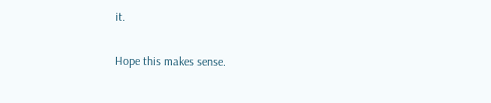it.

Hope this makes sense.